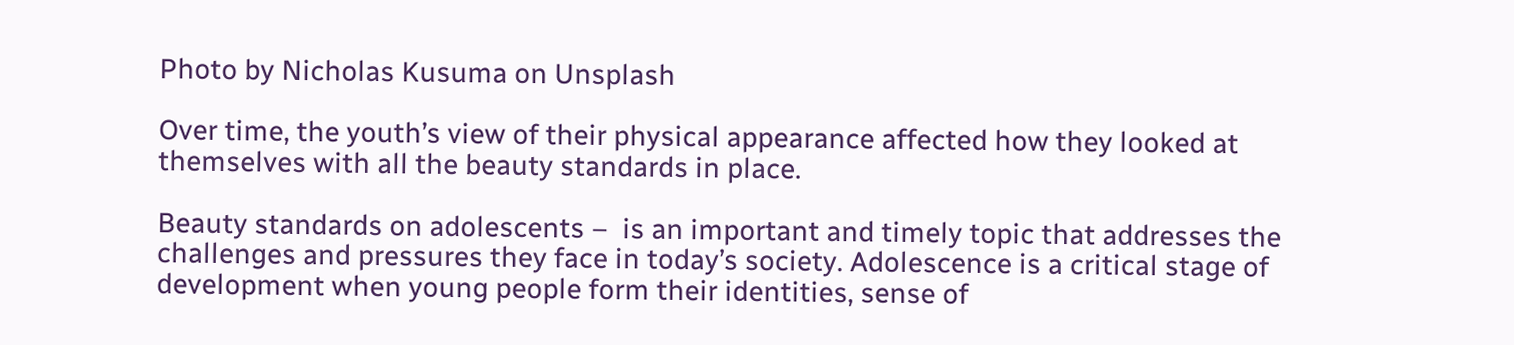Photo by Nicholas Kusuma on Unsplash

Over time, the youth’s view of their physical appearance affected how they looked at themselves with all the beauty standards in place.

Beauty standards on adolescents –  is an important and timely topic that addresses the challenges and pressures they face in today’s society. Adolescence is a critical stage of development when young people form their identities, sense of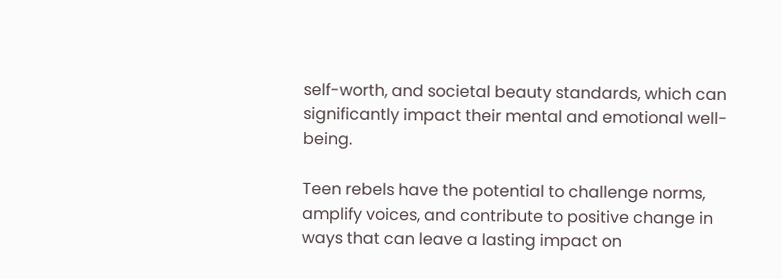self-worth, and societal beauty standards, which can significantly impact their mental and emotional well-being.

Teen rebels have the potential to challenge norms, amplify voices, and contribute to positive change in ways that can leave a lasting impact on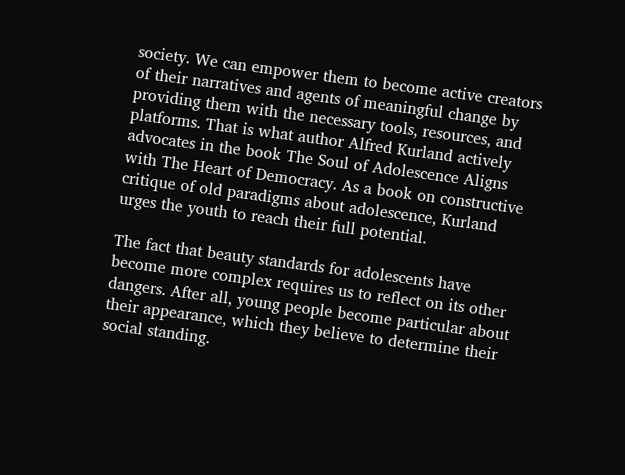society. We can empower them to become active creators of their narratives and agents of meaningful change by providing them with the necessary tools, resources, and platforms. That is what author Alfred Kurland actively advocates in the book The Soul of Adolescence Aligns with The Heart of Democracy. As a book on constructive critique of old paradigms about adolescence, Kurland urges the youth to reach their full potential.

The fact that beauty standards for adolescents have become more complex requires us to reflect on its other dangers. After all, young people become particular about their appearance, which they believe to determine their social standing.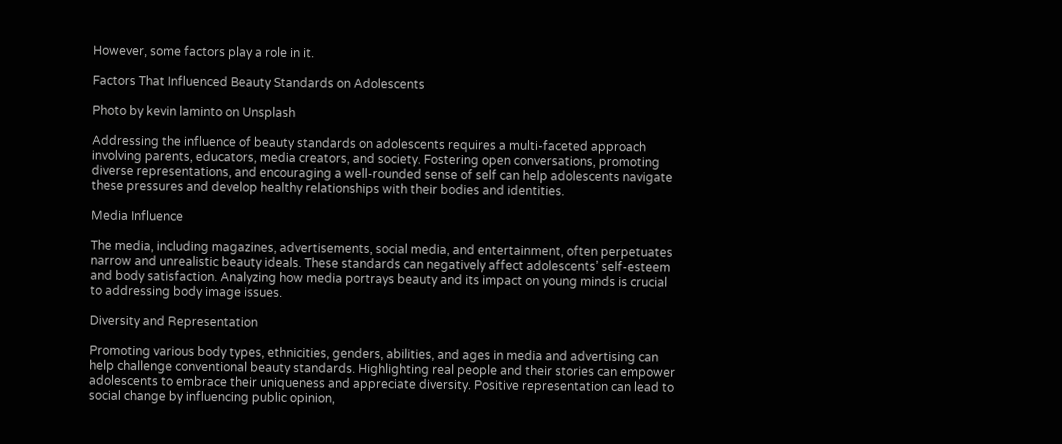However, some factors play a role in it.

Factors That Influenced Beauty Standards on Adolescents

Photo by kevin laminto on Unsplash

Addressing the influence of beauty standards on adolescents requires a multi-faceted approach involving parents, educators, media creators, and society. Fostering open conversations, promoting diverse representations, and encouraging a well-rounded sense of self can help adolescents navigate these pressures and develop healthy relationships with their bodies and identities.

Media Influence

The media, including magazines, advertisements, social media, and entertainment, often perpetuates narrow and unrealistic beauty ideals. These standards can negatively affect adolescents’ self-esteem and body satisfaction. Analyzing how media portrays beauty and its impact on young minds is crucial to addressing body image issues.

Diversity and Representation

Promoting various body types, ethnicities, genders, abilities, and ages in media and advertising can help challenge conventional beauty standards. Highlighting real people and their stories can empower adolescents to embrace their uniqueness and appreciate diversity. Positive representation can lead to social change by influencing public opinion,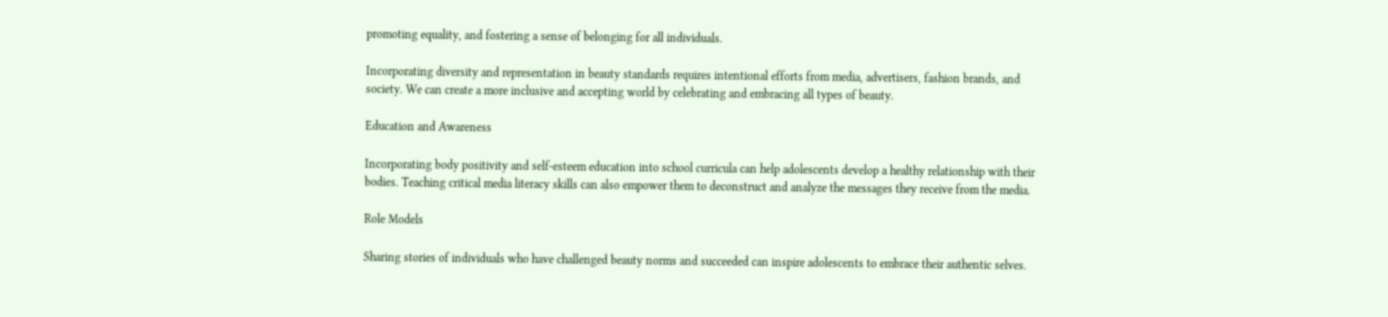promoting equality, and fostering a sense of belonging for all individuals.

Incorporating diversity and representation in beauty standards requires intentional efforts from media, advertisers, fashion brands, and society. We can create a more inclusive and accepting world by celebrating and embracing all types of beauty.

Education and Awareness

Incorporating body positivity and self-esteem education into school curricula can help adolescents develop a healthy relationship with their bodies. Teaching critical media literacy skills can also empower them to deconstruct and analyze the messages they receive from the media.

Role Models

Sharing stories of individuals who have challenged beauty norms and succeeded can inspire adolescents to embrace their authentic selves.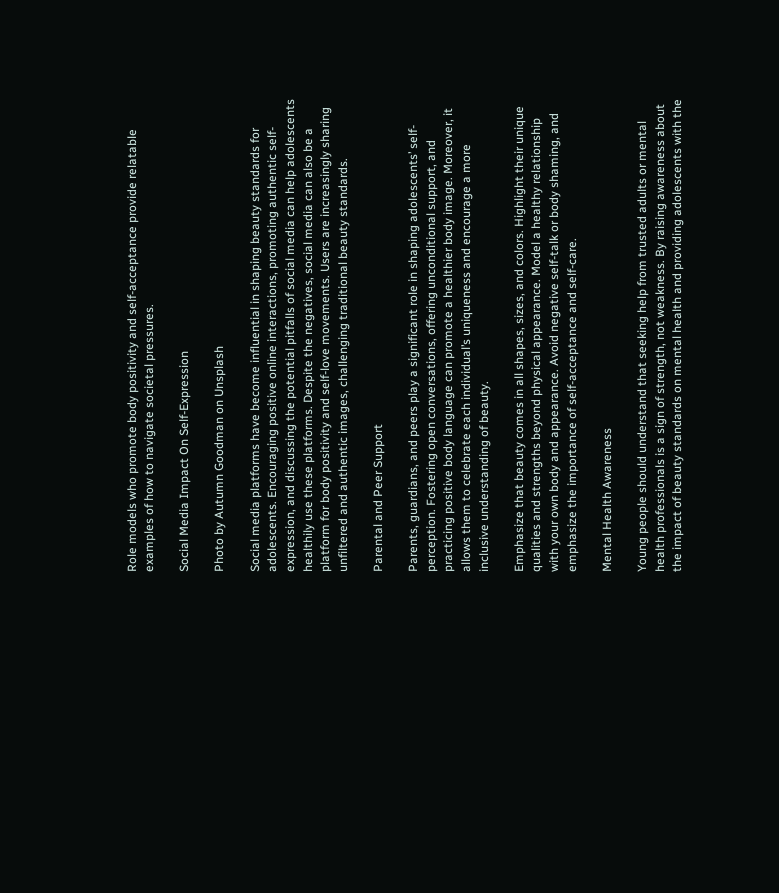Role models who promote body positivity and self-acceptance provide relatable examples of how to navigate societal pressures.

Social Media Impact On Self-Expression

Photo by Autumn Goodman on Unsplash

Social media platforms have become influential in shaping beauty standards for adolescents. Encouraging positive online interactions, promoting authentic self-expression, and discussing the potential pitfalls of social media can help adolescents healthily use these platforms. Despite the negatives, social media can also be a platform for body positivity and self-love movements. Users are increasingly sharing unfiltered and authentic images, challenging traditional beauty standards.

Parental and Peer Support

Parents, guardians, and peers play a significant role in shaping adolescents’ self-perception. Fostering open conversations, offering unconditional support, and practicing positive body language can promote a healthier body image. Moreover, it allows them to celebrate each individual’s uniqueness and encourage a more inclusive understanding of beauty.

Emphasize that beauty comes in all shapes, sizes, and colors. Highlight their unique qualities and strengths beyond physical appearance. Model a healthy relationship with your own body and appearance. Avoid negative self-talk or body shaming, and emphasize the importance of self-acceptance and self-care.

Mental Health Awareness

Young people should understand that seeking help from trusted adults or mental health professionals is a sign of strength, not weakness. By raising awareness about the impact of beauty standards on mental health and providing adolescents with the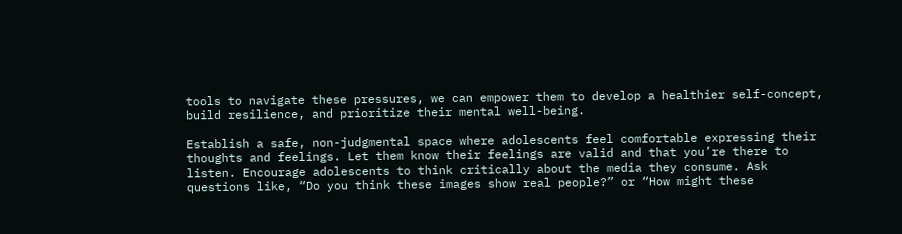tools to navigate these pressures, we can empower them to develop a healthier self-concept, build resilience, and prioritize their mental well-being.

Establish a safe, non-judgmental space where adolescents feel comfortable expressing their thoughts and feelings. Let them know their feelings are valid and that you’re there to listen. Encourage adolescents to think critically about the media they consume. Ask questions like, “Do you think these images show real people?” or “How might these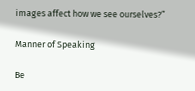images affect how we see ourselves?”

Manner of Speaking

Be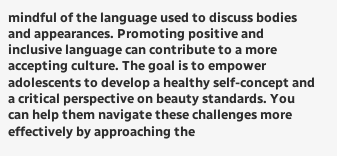mindful of the language used to discuss bodies and appearances. Promoting positive and inclusive language can contribute to a more accepting culture. The goal is to empower adolescents to develop a healthy self-concept and a critical perspective on beauty standards. You can help them navigate these challenges more effectively by approaching the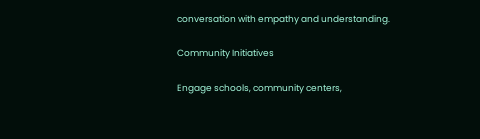conversation with empathy and understanding.

Community Initiatives

Engage schools, community centers,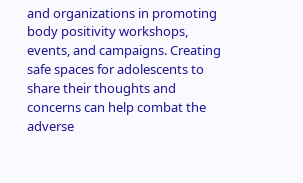and organizations in promoting body positivity workshops, events, and campaigns. Creating safe spaces for adolescents to share their thoughts and concerns can help combat the adverse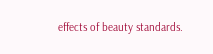effects of beauty standards.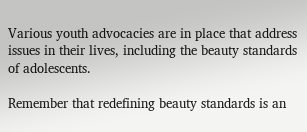Various youth advocacies are in place that address issues in their lives, including the beauty standards of adolescents.

Remember that redefining beauty standards is an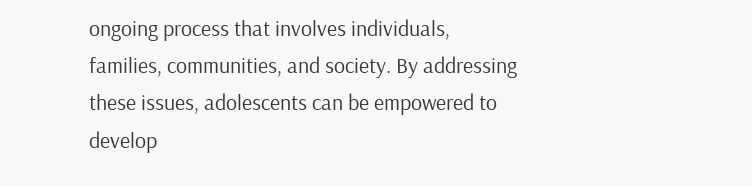ongoing process that involves individuals, families, communities, and society. By addressing these issues, adolescents can be empowered to develop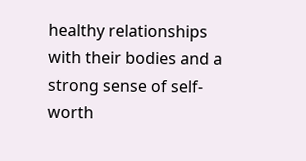healthy relationships with their bodies and a strong sense of self-worth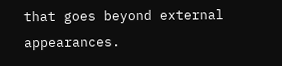that goes beyond external appearances.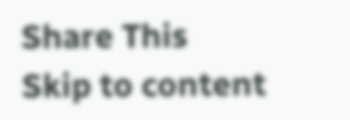Share This
Skip to content